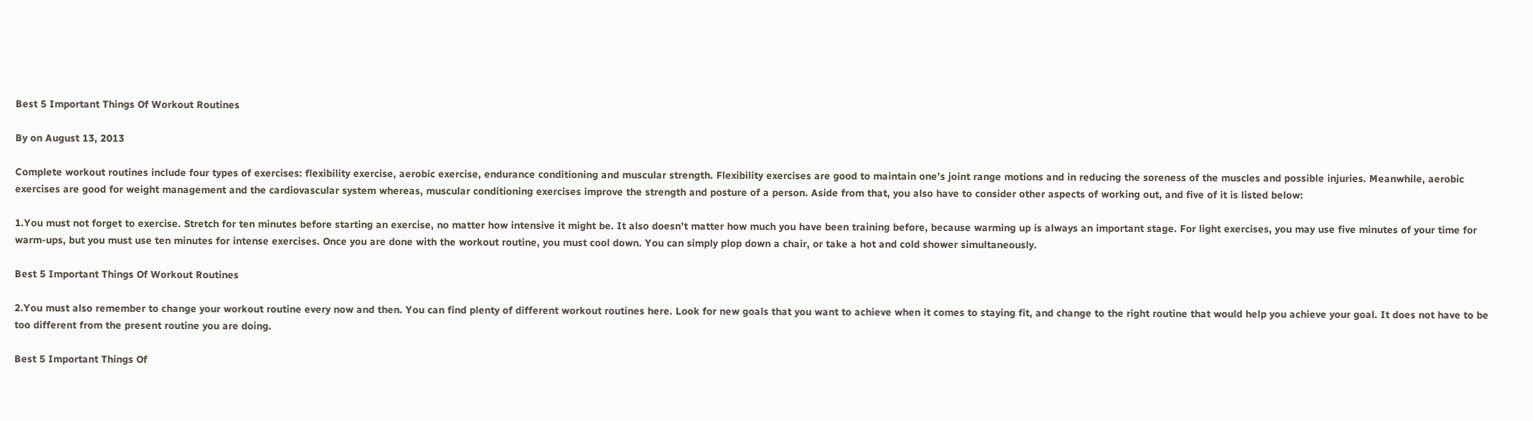Best 5 Important Things Of Workout Routines

By on August 13, 2013

Complete workout routines include four types of exercises: flexibility exercise, aerobic exercise, endurance conditioning and muscular strength. Flexibility exercises are good to maintain one’s joint range motions and in reducing the soreness of the muscles and possible injuries. Meanwhile, aerobic exercises are good for weight management and the cardiovascular system whereas, muscular conditioning exercises improve the strength and posture of a person. Aside from that, you also have to consider other aspects of working out, and five of it is listed below:

1.You must not forget to exercise. Stretch for ten minutes before starting an exercise, no matter how intensive it might be. It also doesn’t matter how much you have been training before, because warming up is always an important stage. For light exercises, you may use five minutes of your time for warm-ups, but you must use ten minutes for intense exercises. Once you are done with the workout routine, you must cool down. You can simply plop down a chair, or take a hot and cold shower simultaneously.

Best 5 Important Things Of Workout Routines

2.You must also remember to change your workout routine every now and then. You can find plenty of different workout routines here. Look for new goals that you want to achieve when it comes to staying fit, and change to the right routine that would help you achieve your goal. It does not have to be too different from the present routine you are doing.

Best 5 Important Things Of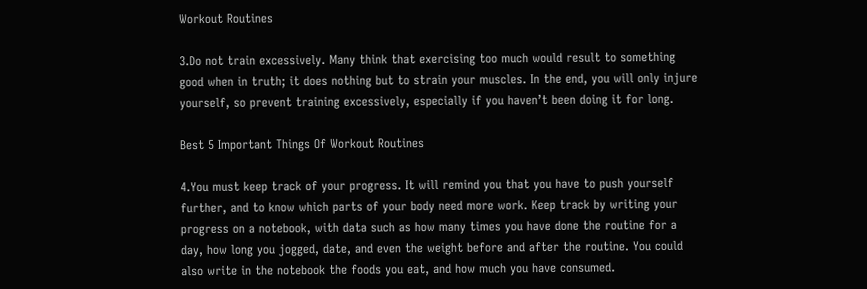Workout Routines

3.Do not train excessively. Many think that exercising too much would result to something good when in truth; it does nothing but to strain your muscles. In the end, you will only injure yourself, so prevent training excessively, especially if you haven’t been doing it for long.

Best 5 Important Things Of Workout Routines

4.You must keep track of your progress. It will remind you that you have to push yourself further, and to know which parts of your body need more work. Keep track by writing your progress on a notebook, with data such as how many times you have done the routine for a day, how long you jogged, date, and even the weight before and after the routine. You could also write in the notebook the foods you eat, and how much you have consumed.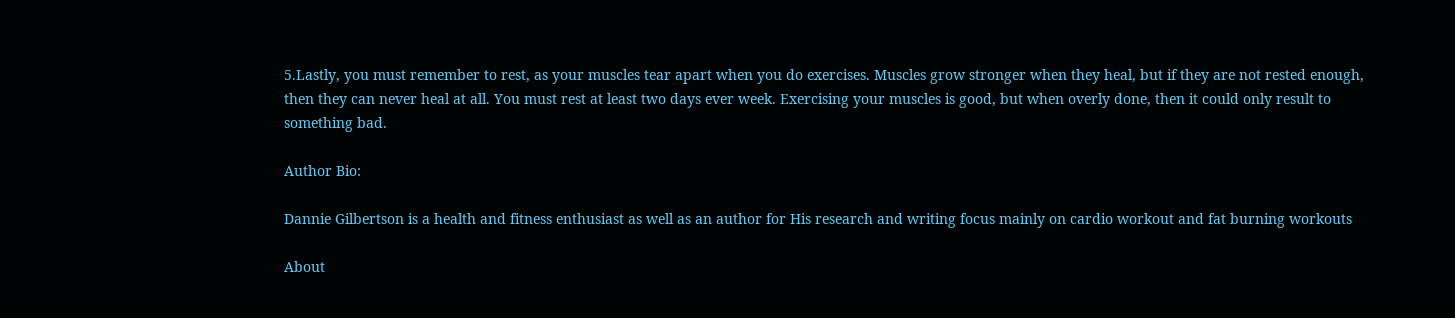5.Lastly, you must remember to rest, as your muscles tear apart when you do exercises. Muscles grow stronger when they heal, but if they are not rested enough, then they can never heal at all. You must rest at least two days ever week. Exercising your muscles is good, but when overly done, then it could only result to something bad.

Author Bio:

Dannie Gilbertson is a health and fitness enthusiast as well as an author for His research and writing focus mainly on cardio workout and fat burning workouts

About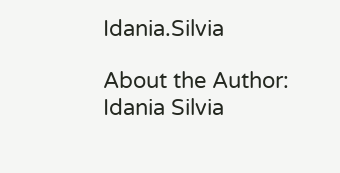Idania.Silvia

About the Author: Idania Silvia